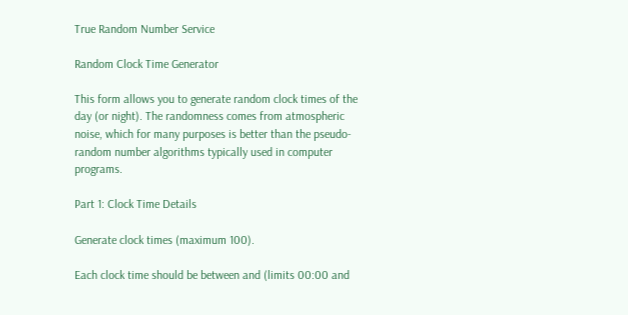True Random Number Service

Random Clock Time Generator

This form allows you to generate random clock times of the day (or night). The randomness comes from atmospheric noise, which for many purposes is better than the pseudo-random number algorithms typically used in computer programs.

Part 1: Clock Time Details

Generate clock times (maximum 100).

Each clock time should be between and (limits 00:00 and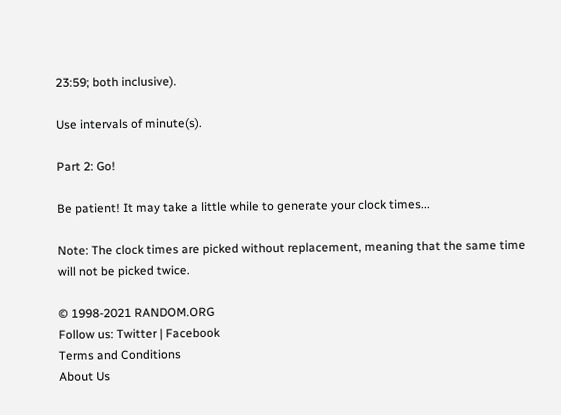23:59; both inclusive).

Use intervals of minute(s).

Part 2: Go!

Be patient! It may take a little while to generate your clock times...

Note: The clock times are picked without replacement, meaning that the same time will not be picked twice.

© 1998-2021 RANDOM.ORG
Follow us: Twitter | Facebook
Terms and Conditions
About Us